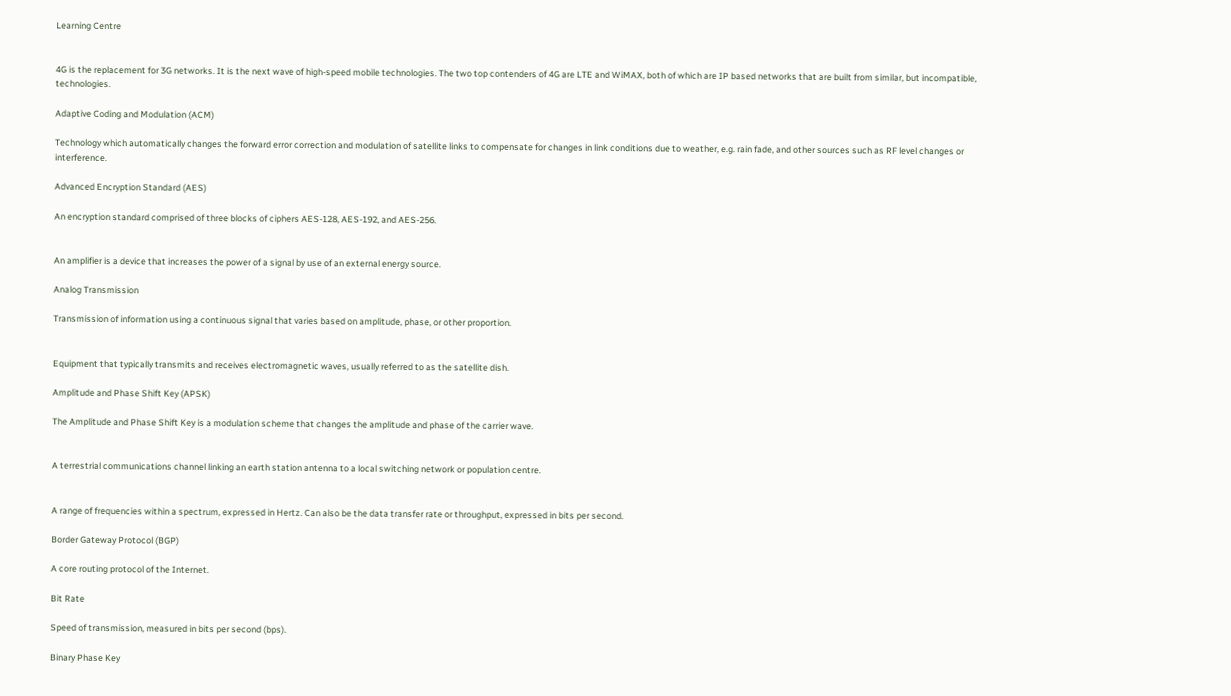Learning Centre


4G is the replacement for 3G networks. It is the next wave of high-speed mobile technologies. The two top contenders of 4G are LTE and WiMAX, both of which are IP based networks that are built from similar, but incompatible, technologies.

Adaptive Coding and Modulation (ACM)

Technology which automatically changes the forward error correction and modulation of satellite links to compensate for changes in link conditions due to weather, e.g. rain fade, and other sources such as RF level changes or interference.

Advanced Encryption Standard (AES)

An encryption standard comprised of three blocks of ciphers AES-128, AES-192, and AES-256.


An amplifier is a device that increases the power of a signal by use of an external energy source.

Analog Transmission

Transmission of information using a continuous signal that varies based on amplitude, phase, or other proportion.


Equipment that typically transmits and receives electromagnetic waves, usually referred to as the satellite dish.

Amplitude and Phase Shift Key (APSK)

The Amplitude and Phase Shift Key is a modulation scheme that changes the amplitude and phase of the carrier wave.


A terrestrial communications channel linking an earth station antenna to a local switching network or population centre.


A range of frequencies within a spectrum, expressed in Hertz. Can also be the data transfer rate or throughput, expressed in bits per second.

Border Gateway Protocol (BGP)

A core routing protocol of the Internet.

Bit Rate

Speed of transmission, measured in bits per second (bps).

Binary Phase Key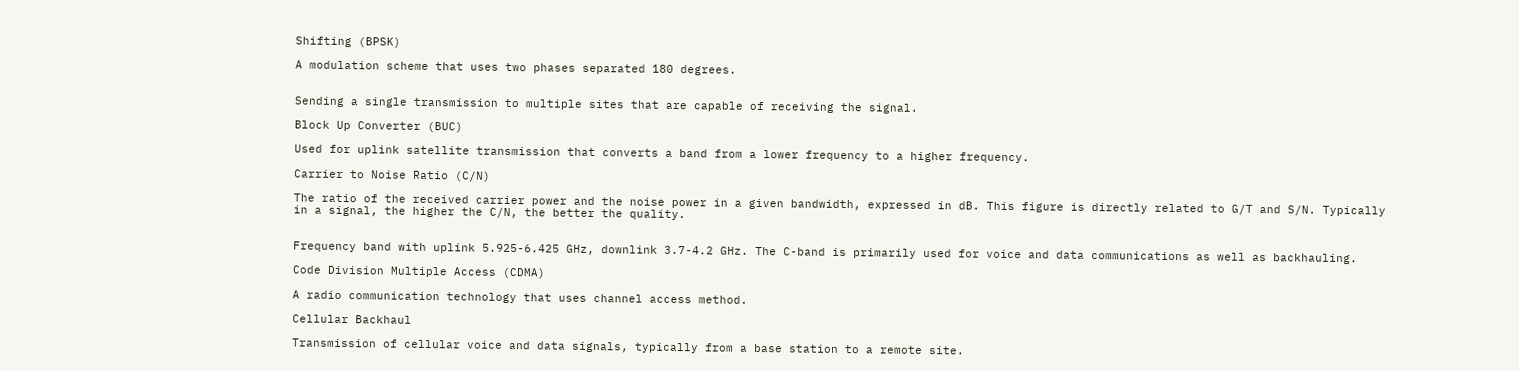Shifting (BPSK)

A modulation scheme that uses two phases separated 180 degrees.


Sending a single transmission to multiple sites that are capable of receiving the signal.

Block Up Converter (BUC)

Used for uplink satellite transmission that converts a band from a lower frequency to a higher frequency.

Carrier to Noise Ratio (C/N)

The ratio of the received carrier power and the noise power in a given bandwidth, expressed in dB. This figure is directly related to G/T and S/N. Typically in a signal, the higher the C/N, the better the quality.


Frequency band with uplink 5.925-6.425 GHz, downlink 3.7-4.2 GHz. The C-band is primarily used for voice and data communications as well as backhauling.

Code Division Multiple Access (CDMA)

A radio communication technology that uses channel access method.

Cellular Backhaul

Transmission of cellular voice and data signals, typically from a base station to a remote site.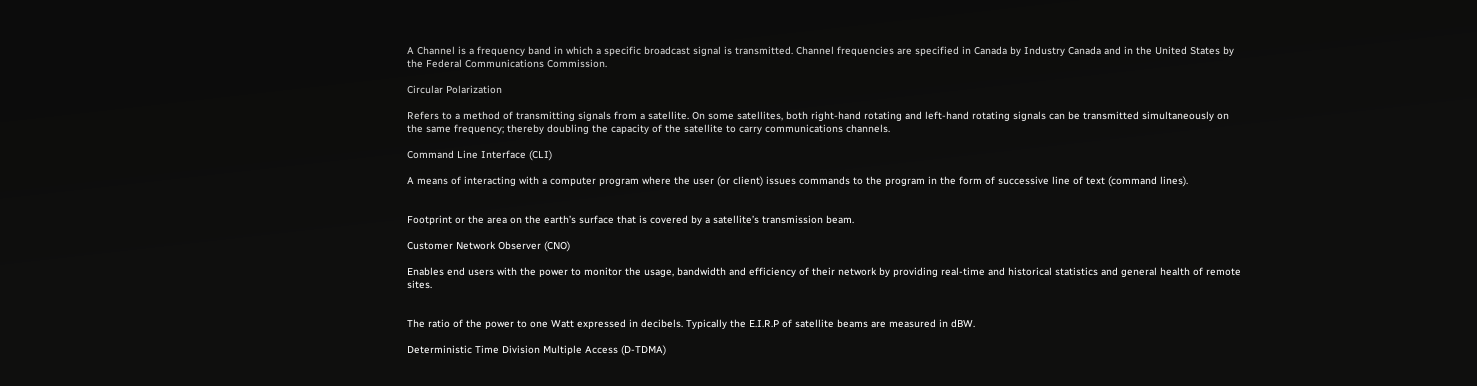A Channel is a frequency band in which a specific broadcast signal is transmitted. Channel frequencies are specified in Canada by Industry Canada and in the United States by the Federal Communications Commission.

Circular Polarization

Refers to a method of transmitting signals from a satellite. On some satellites, both right-hand rotating and left-hand rotating signals can be transmitted simultaneously on the same frequency; thereby doubling the capacity of the satellite to carry communications channels.

Command Line Interface (CLI)

A means of interacting with a computer program where the user (or client) issues commands to the program in the form of successive line of text (command lines).


Footprint or the area on the earth’s surface that is covered by a satellite’s transmission beam.

Customer Network Observer (CNO)

Enables end users with the power to monitor the usage, bandwidth and efficiency of their network by providing real-time and historical statistics and general health of remote sites.


The ratio of the power to one Watt expressed in decibels. Typically the E.I.R.P of satellite beams are measured in dBW.

Deterministic Time Division Multiple Access (D-TDMA)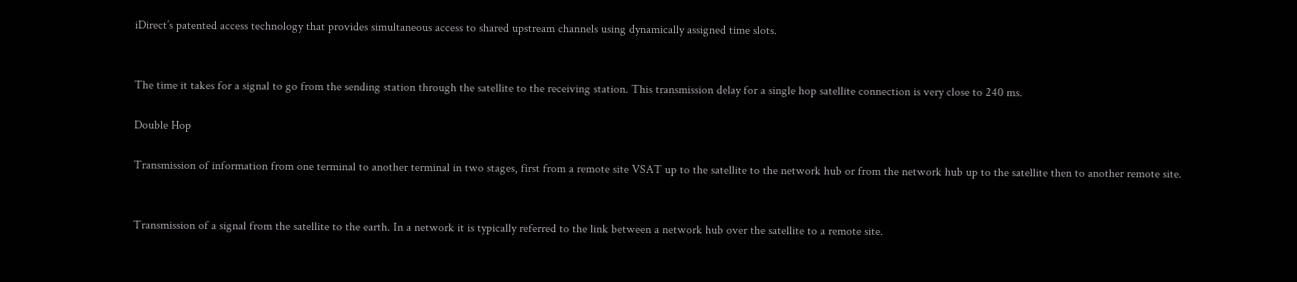iDirect’s patented access technology that provides simultaneous access to shared upstream channels using dynamically assigned time slots.


The time it takes for a signal to go from the sending station through the satellite to the receiving station. This transmission delay for a single hop satellite connection is very close to 240 ms.

Double Hop

Transmission of information from one terminal to another terminal in two stages, first from a remote site VSAT up to the satellite to the network hub or from the network hub up to the satellite then to another remote site.


Transmission of a signal from the satellite to the earth. In a network it is typically referred to the link between a network hub over the satellite to a remote site.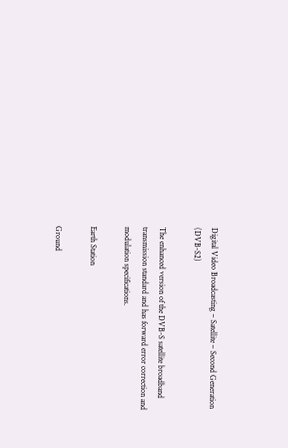Digital Video Broadcasting – Satellite – Second Generation (DVB-S2)

The enhanced version of the DVB-S satellite broadband transmission standard and has forward error correction and modulation specifications.

Earth Station

Ground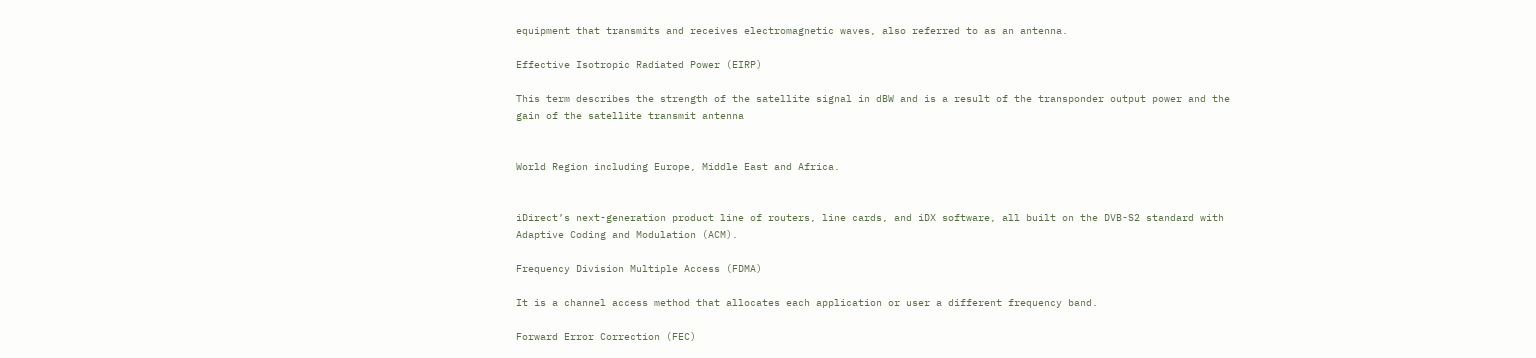equipment that transmits and receives electromagnetic waves, also referred to as an antenna.

Effective Isotropic Radiated Power (EIRP)

This term describes the strength of the satellite signal in dBW and is a result of the transponder output power and the gain of the satellite transmit antenna


World Region including Europe, Middle East and Africa.


iDirect’s next-generation product line of routers, line cards, and iDX software, all built on the DVB-S2 standard with Adaptive Coding and Modulation (ACM).

Frequency Division Multiple Access (FDMA)

It is a channel access method that allocates each application or user a different frequency band.

Forward Error Correction (FEC)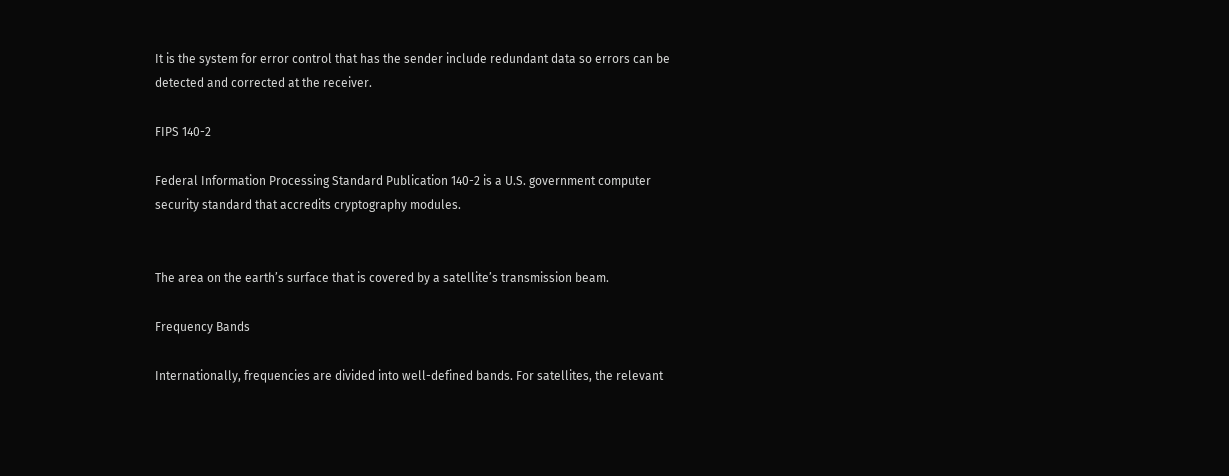It is the system for error control that has the sender include redundant data so errors can be detected and corrected at the receiver.

FIPS 140-2

Federal Information Processing Standard Publication 140-2 is a U.S. government computer security standard that accredits cryptography modules.


The area on the earth’s surface that is covered by a satellite’s transmission beam.

Frequency Bands

Internationally, frequencies are divided into well-defined bands. For satellites, the relevant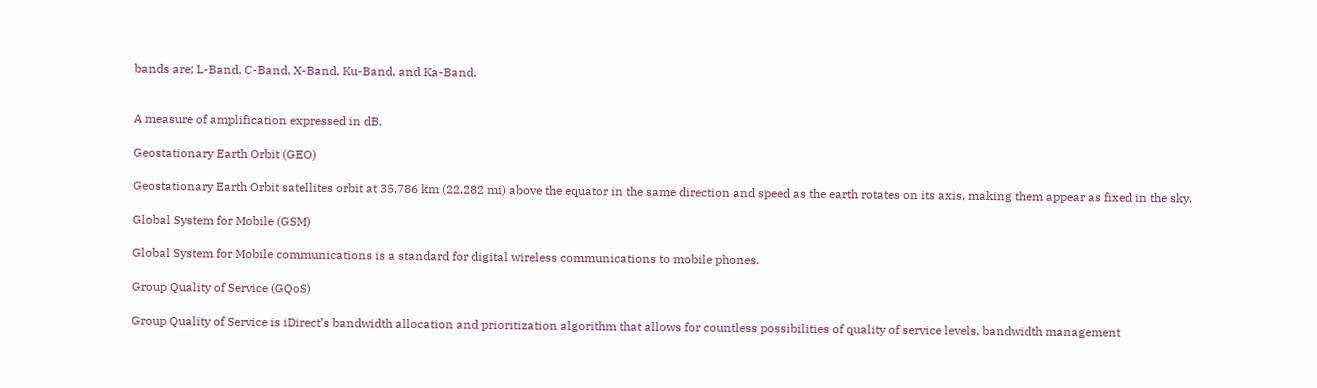bands are; L-Band, C-Band, X-Band, Ku-Band, and Ka-Band.


A measure of amplification expressed in dB.

Geostationary Earth Orbit (GEO)

Geostationary Earth Orbit satellites orbit at 35,786 km (22,282 mi) above the equator in the same direction and speed as the earth rotates on its axis, making them appear as fixed in the sky.

Global System for Mobile (GSM)

Global System for Mobile communications is a standard for digital wireless communications to mobile phones.

Group Quality of Service (GQoS)

Group Quality of Service is iDirect’s bandwidth allocation and prioritization algorithm that allows for countless possibilities of quality of service levels, bandwidth management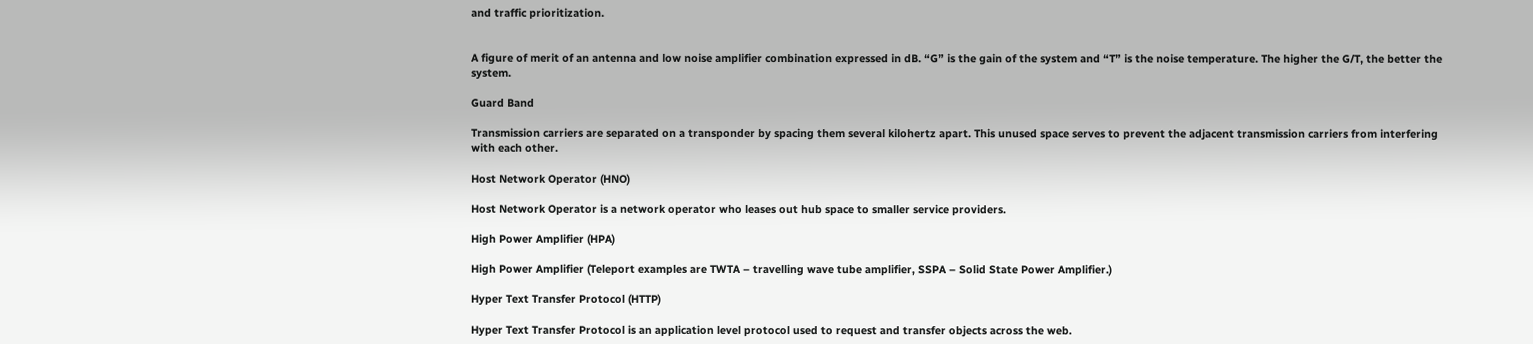and traffic prioritization.


A figure of merit of an antenna and low noise amplifier combination expressed in dB. “G” is the gain of the system and “T” is the noise temperature. The higher the G/T, the better the system.

Guard Band

Transmission carriers are separated on a transponder by spacing them several kilohertz apart. This unused space serves to prevent the adjacent transmission carriers from interfering with each other.

Host Network Operator (HNO)

Host Network Operator is a network operator who leases out hub space to smaller service providers.

High Power Amplifier (HPA)

High Power Amplifier (Teleport examples are TWTA – travelling wave tube amplifier, SSPA – Solid State Power Amplifier.)

Hyper Text Transfer Protocol (HTTP)

Hyper Text Transfer Protocol is an application level protocol used to request and transfer objects across the web.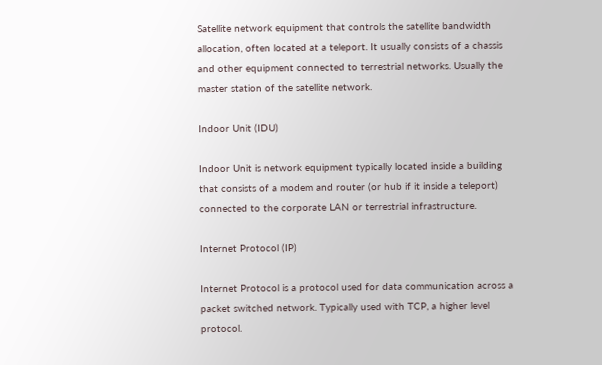Satellite network equipment that controls the satellite bandwidth allocation, often located at a teleport. It usually consists of a chassis and other equipment connected to terrestrial networks. Usually the master station of the satellite network.

Indoor Unit (IDU)

Indoor Unit is network equipment typically located inside a building that consists of a modem and router (or hub if it inside a teleport) connected to the corporate LAN or terrestrial infrastructure.

Internet Protocol (IP)

Internet Protocol is a protocol used for data communication across a packet switched network. Typically used with TCP, a higher level protocol.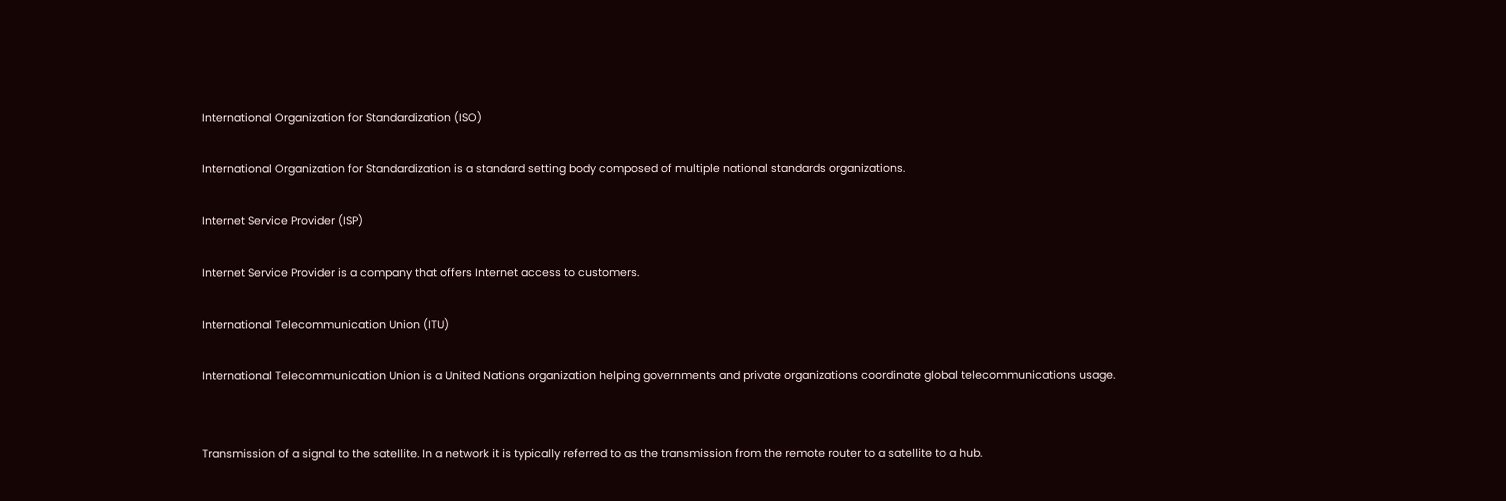International Organization for Standardization (ISO)

International Organization for Standardization is a standard setting body composed of multiple national standards organizations.

Internet Service Provider (ISP)

Internet Service Provider is a company that offers Internet access to customers.

International Telecommunication Union (ITU)

International Telecommunication Union is a United Nations organization helping governments and private organizations coordinate global telecommunications usage.


Transmission of a signal to the satellite. In a network it is typically referred to as the transmission from the remote router to a satellite to a hub.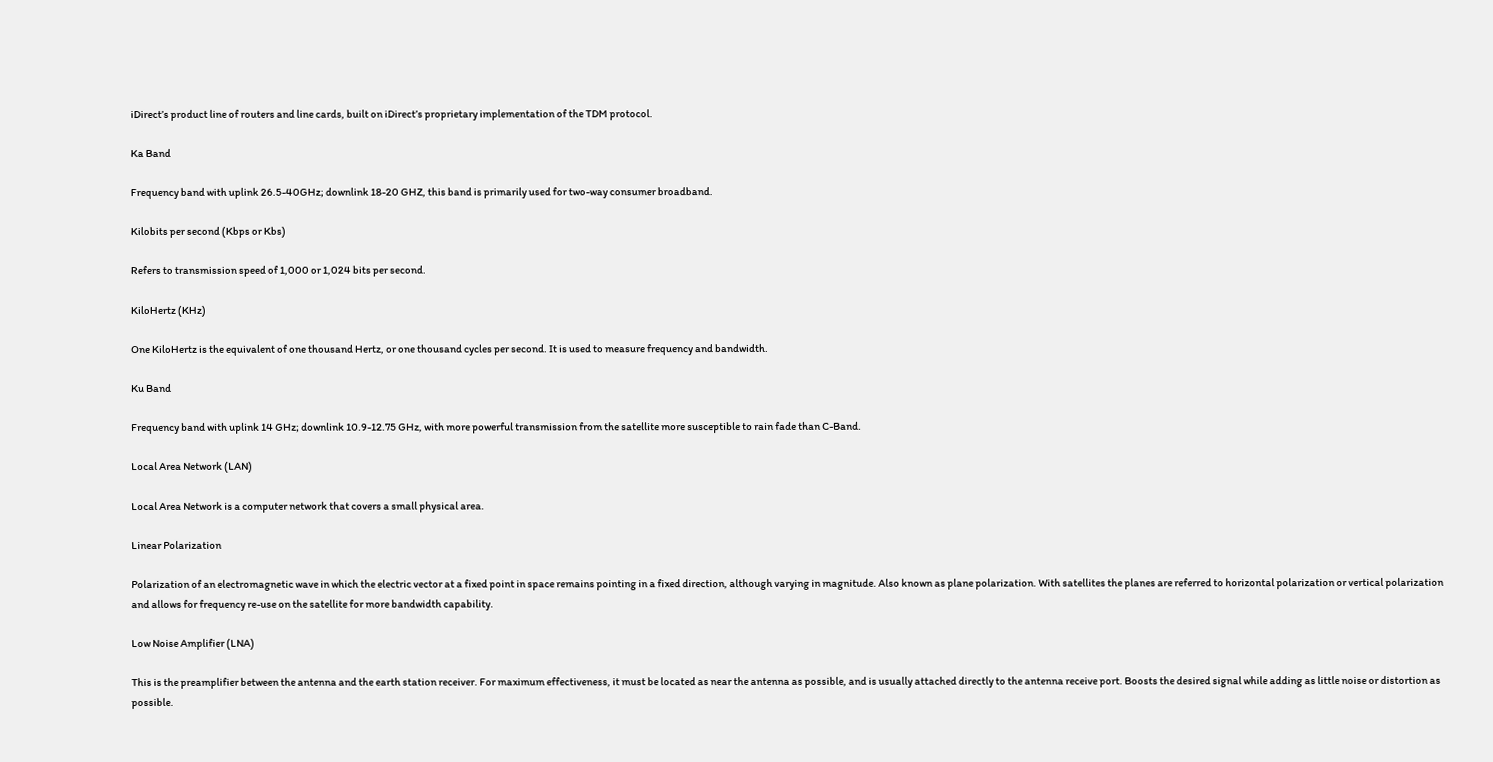iDirect’s product line of routers and line cards, built on iDirect’s proprietary implementation of the TDM protocol.

Ka Band

Frequency band with uplink 26.5-40GHz; downlink 18-20 GHZ, this band is primarily used for two-way consumer broadband.

Kilobits per second (Kbps or Kbs)

Refers to transmission speed of 1,000 or 1,024 bits per second.

KiloHertz (KHz)

One KiloHertz is the equivalent of one thousand Hertz, or one thousand cycles per second. It is used to measure frequency and bandwidth.

Ku Band

Frequency band with uplink 14 GHz; downlink 10.9-12.75 GHz, with more powerful transmission from the satellite more susceptible to rain fade than C-Band.

Local Area Network (LAN)

Local Area Network is a computer network that covers a small physical area.

Linear Polarization

Polarization of an electromagnetic wave in which the electric vector at a fixed point in space remains pointing in a fixed direction, although varying in magnitude. Also known as plane polarization. With satellites the planes are referred to horizontal polarization or vertical polarization and allows for frequency re-use on the satellite for more bandwidth capability.

Low Noise Amplifier (LNA)

This is the preamplifier between the antenna and the earth station receiver. For maximum effectiveness, it must be located as near the antenna as possible, and is usually attached directly to the antenna receive port. Boosts the desired signal while adding as little noise or distortion as possible.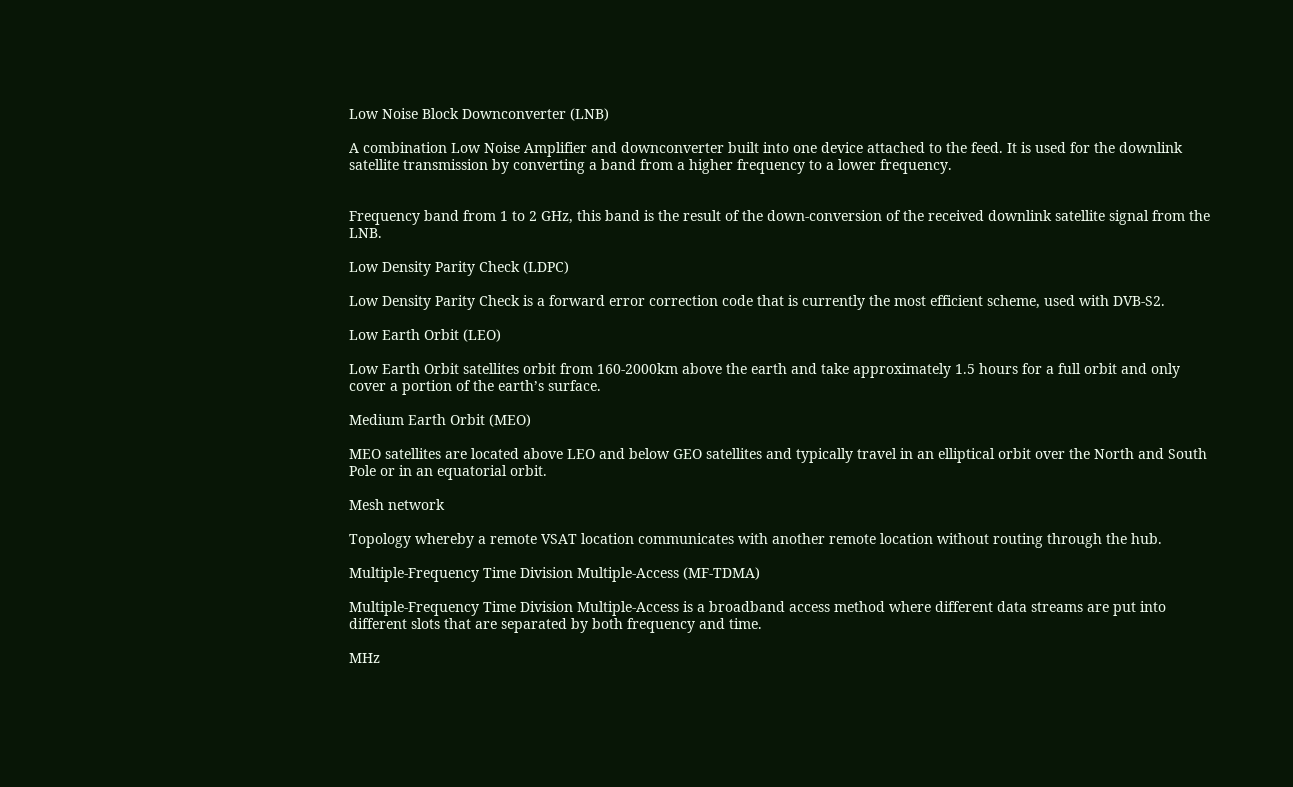Low Noise Block Downconverter (LNB)

A combination Low Noise Amplifier and downconverter built into one device attached to the feed. It is used for the downlink satellite transmission by converting a band from a higher frequency to a lower frequency.


Frequency band from 1 to 2 GHz, this band is the result of the down-conversion of the received downlink satellite signal from the LNB.

Low Density Parity Check (LDPC)

Low Density Parity Check is a forward error correction code that is currently the most efficient scheme, used with DVB-S2.

Low Earth Orbit (LEO)

Low Earth Orbit satellites orbit from 160-2000km above the earth and take approximately 1.5 hours for a full orbit and only cover a portion of the earth’s surface.

Medium Earth Orbit (MEO)

MEO satellites are located above LEO and below GEO satellites and typically travel in an elliptical orbit over the North and South Pole or in an equatorial orbit.

Mesh network

Topology whereby a remote VSAT location communicates with another remote location without routing through the hub.

Multiple-Frequency Time Division Multiple-Access (MF-TDMA)

Multiple-Frequency Time Division Multiple-Access is a broadband access method where different data streams are put into different slots that are separated by both frequency and time.

MHz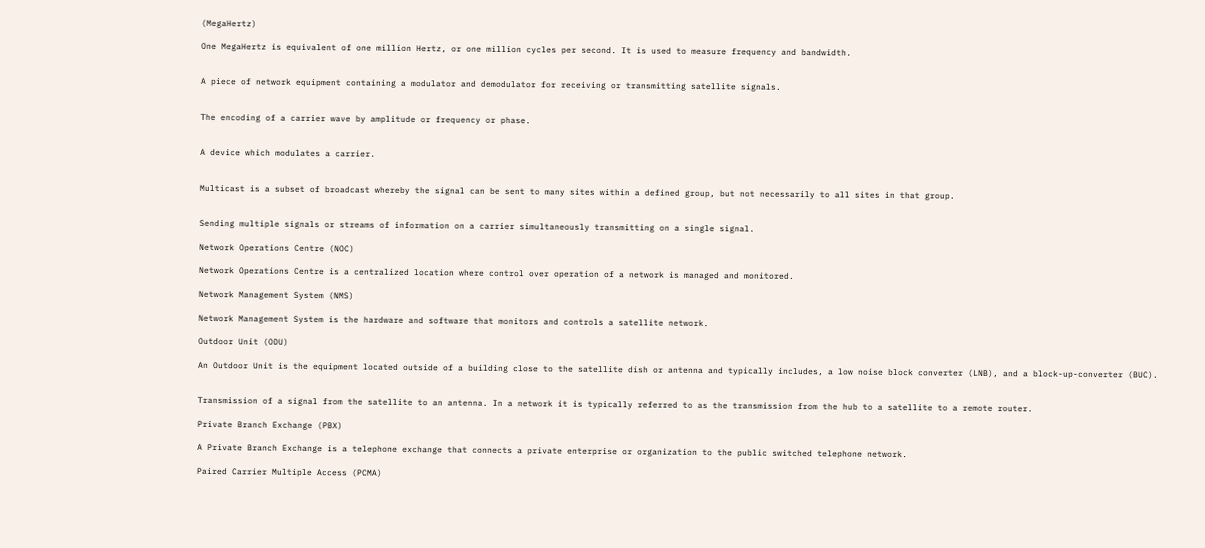(MegaHertz)

One MegaHertz is equivalent of one million Hertz, or one million cycles per second. It is used to measure frequency and bandwidth.


A piece of network equipment containing a modulator and demodulator for receiving or transmitting satellite signals.


The encoding of a carrier wave by amplitude or frequency or phase.


A device which modulates a carrier.


Multicast is a subset of broadcast whereby the signal can be sent to many sites within a defined group, but not necessarily to all sites in that group.


Sending multiple signals or streams of information on a carrier simultaneously transmitting on a single signal.

Network Operations Centre (NOC)

Network Operations Centre is a centralized location where control over operation of a network is managed and monitored.

Network Management System (NMS)

Network Management System is the hardware and software that monitors and controls a satellite network.

Outdoor Unit (ODU)

An Outdoor Unit is the equipment located outside of a building close to the satellite dish or antenna and typically includes, a low noise block converter (LNB), and a block-up-converter (BUC).


Transmission of a signal from the satellite to an antenna. In a network it is typically referred to as the transmission from the hub to a satellite to a remote router.

Private Branch Exchange (PBX)

A Private Branch Exchange is a telephone exchange that connects a private enterprise or organization to the public switched telephone network.

Paired Carrier Multiple Access (PCMA)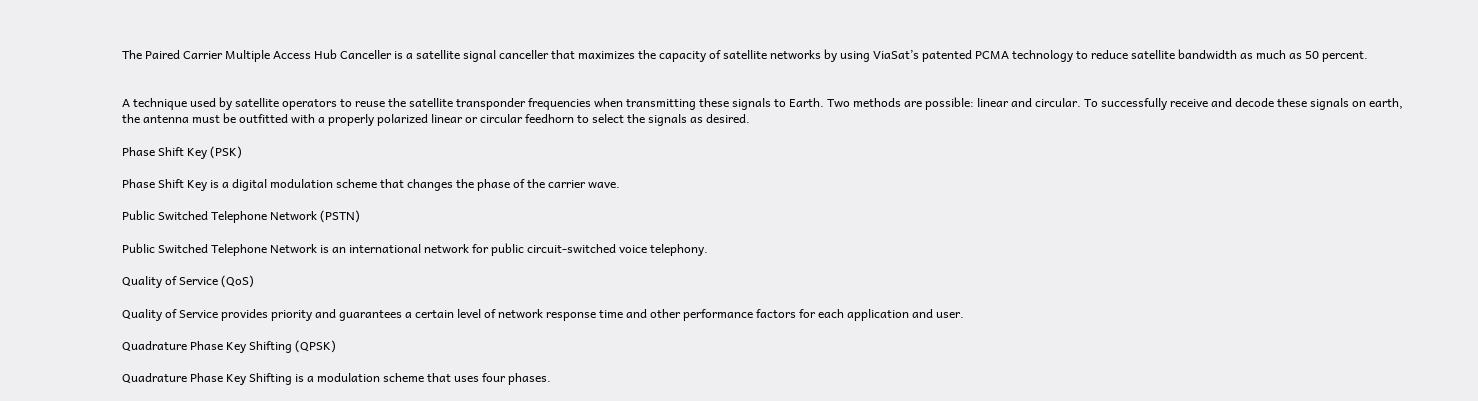The Paired Carrier Multiple Access Hub Canceller is a satellite signal canceller that maximizes the capacity of satellite networks by using ViaSat’s patented PCMA technology to reduce satellite bandwidth as much as 50 percent.


A technique used by satellite operators to reuse the satellite transponder frequencies when transmitting these signals to Earth. Two methods are possible: linear and circular. To successfully receive and decode these signals on earth, the antenna must be outfitted with a properly polarized linear or circular feedhorn to select the signals as desired.

Phase Shift Key (PSK)

Phase Shift Key is a digital modulation scheme that changes the phase of the carrier wave.

Public Switched Telephone Network (PSTN)

Public Switched Telephone Network is an international network for public circuit-switched voice telephony.

Quality of Service (QoS)

Quality of Service provides priority and guarantees a certain level of network response time and other performance factors for each application and user.

Quadrature Phase Key Shifting (QPSK)

Quadrature Phase Key Shifting is a modulation scheme that uses four phases.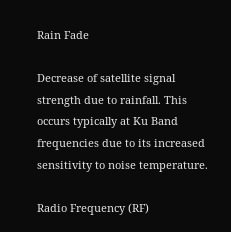Rain Fade

Decrease of satellite signal strength due to rainfall. This occurs typically at Ku Band frequencies due to its increased sensitivity to noise temperature.

Radio Frequency (RF)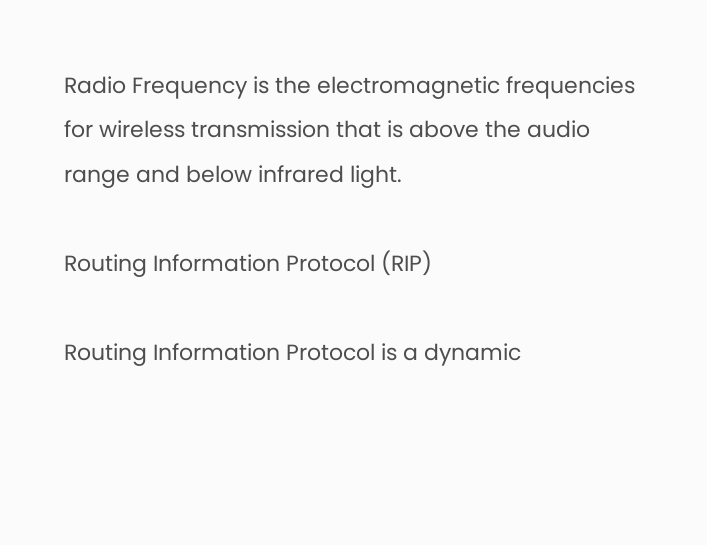Radio Frequency is the electromagnetic frequencies for wireless transmission that is above the audio range and below infrared light.

Routing Information Protocol (RIP)

Routing Information Protocol is a dynamic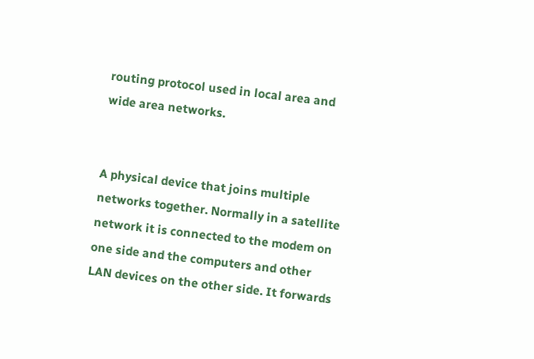routing protocol used in local area and wide area networks.


A physical device that joins multiple networks together. Normally in a satellite network it is connected to the modem on one side and the computers and other LAN devices on the other side. It forwards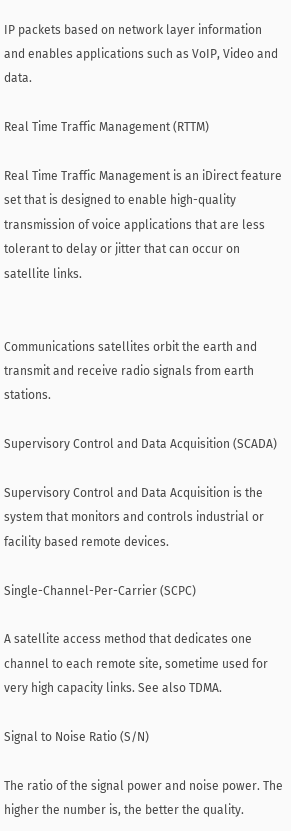IP packets based on network layer information and enables applications such as VoIP, Video and data.

Real Time Traffic Management (RTTM)

Real Time Traffic Management is an iDirect feature set that is designed to enable high-quality transmission of voice applications that are less tolerant to delay or jitter that can occur on satellite links.


Communications satellites orbit the earth and transmit and receive radio signals from earth stations.

Supervisory Control and Data Acquisition (SCADA)

Supervisory Control and Data Acquisition is the system that monitors and controls industrial or facility based remote devices.

Single-Channel-Per-Carrier (SCPC)

A satellite access method that dedicates one channel to each remote site, sometime used for very high capacity links. See also TDMA.

Signal to Noise Ratio (S/N)

The ratio of the signal power and noise power. The higher the number is, the better the quality.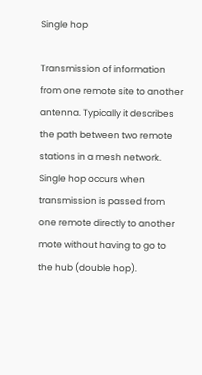Single hop

Transmission of information from one remote site to another antenna. Typically it describes the path between two remote stations in a mesh network. Single hop occurs when transmission is passed from one remote directly to another mote without having to go to the hub (double hop).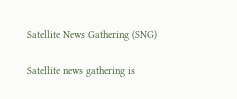Satellite News Gathering (SNG)

Satellite news gathering is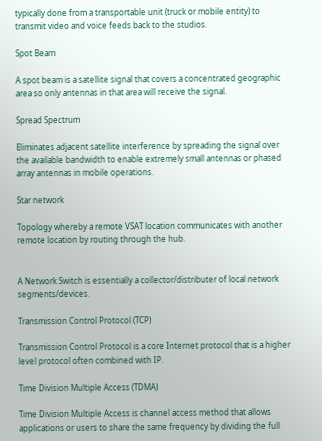typically done from a transportable unit (truck or mobile entity) to transmit video and voice feeds back to the studios.

Spot Beam

A spot beam is a satellite signal that covers a concentrated geographic area so only antennas in that area will receive the signal.

Spread Spectrum

Eliminates adjacent satellite interference by spreading the signal over the available bandwidth to enable extremely small antennas or phased array antennas in mobile operations.

Star network

Topology whereby a remote VSAT location communicates with another remote location by routing through the hub.


A Network Switch is essentially a collector/distributer of local network segments/devices.

Transmission Control Protocol (TCP)

Transmission Control Protocol is a core Internet protocol that is a higher level protocol often combined with IP.

Time Division Multiple Access (TDMA)

Time Division Multiple Access is channel access method that allows applications or users to share the same frequency by dividing the full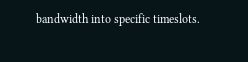bandwidth into specific timeslots.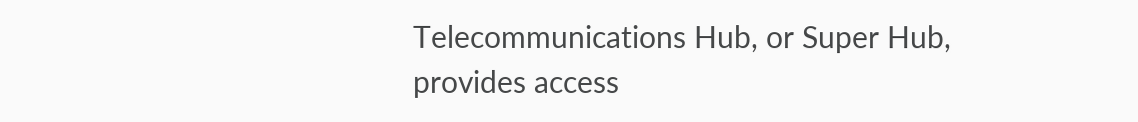Telecommunications Hub, or Super Hub, provides access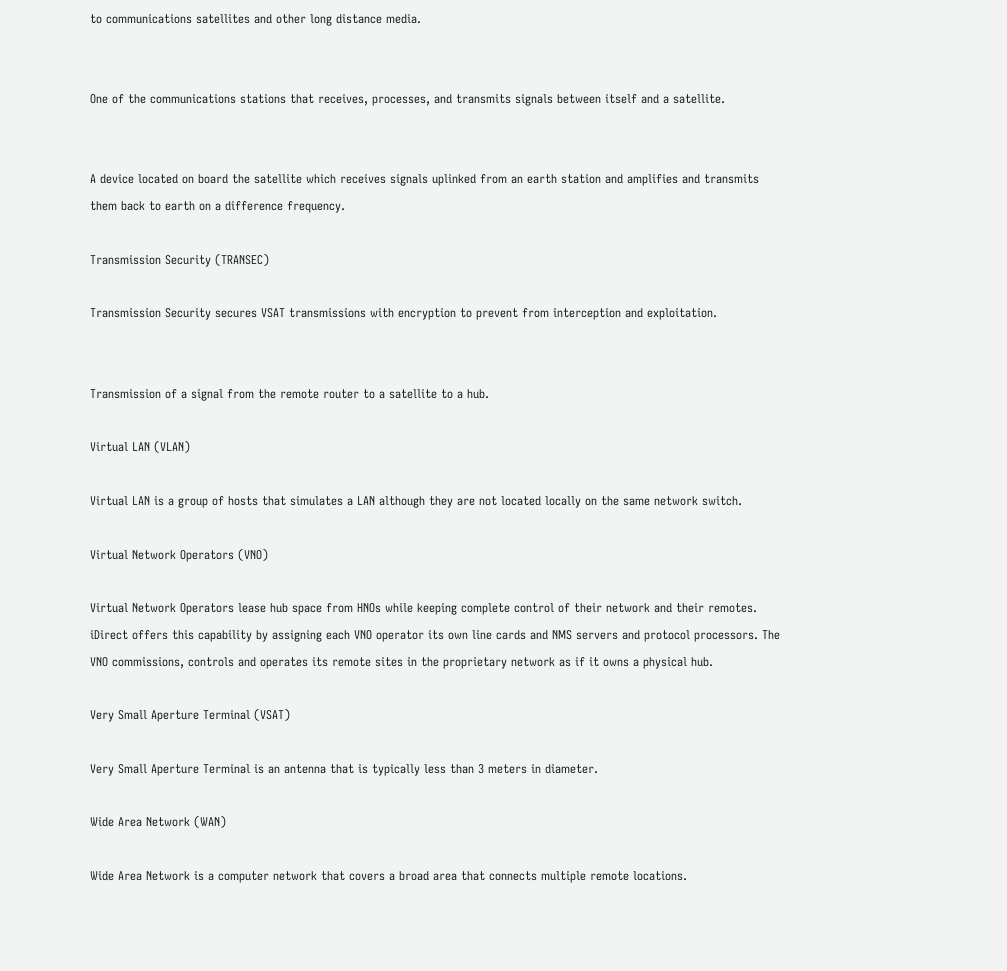to communications satellites and other long distance media.


One of the communications stations that receives, processes, and transmits signals between itself and a satellite.


A device located on board the satellite which receives signals uplinked from an earth station and amplifies and transmits them back to earth on a difference frequency.

Transmission Security (TRANSEC)

Transmission Security secures VSAT transmissions with encryption to prevent from interception and exploitation.


Transmission of a signal from the remote router to a satellite to a hub.

Virtual LAN (VLAN)

Virtual LAN is a group of hosts that simulates a LAN although they are not located locally on the same network switch.

Virtual Network Operators (VNO)

Virtual Network Operators lease hub space from HNOs while keeping complete control of their network and their remotes. iDirect offers this capability by assigning each VNO operator its own line cards and NMS servers and protocol processors. The VNO commissions, controls and operates its remote sites in the proprietary network as if it owns a physical hub.

Very Small Aperture Terminal (VSAT)

Very Small Aperture Terminal is an antenna that is typically less than 3 meters in diameter.

Wide Area Network (WAN)

Wide Area Network is a computer network that covers a broad area that connects multiple remote locations.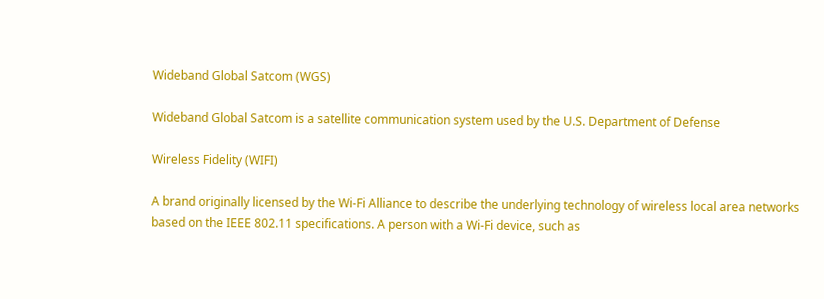Wideband Global Satcom (WGS)

Wideband Global Satcom is a satellite communication system used by the U.S. Department of Defense

Wireless Fidelity (WIFI)

A brand originally licensed by the Wi-Fi Alliance to describe the underlying technology of wireless local area networks based on the IEEE 802.11 specifications. A person with a Wi-Fi device, such as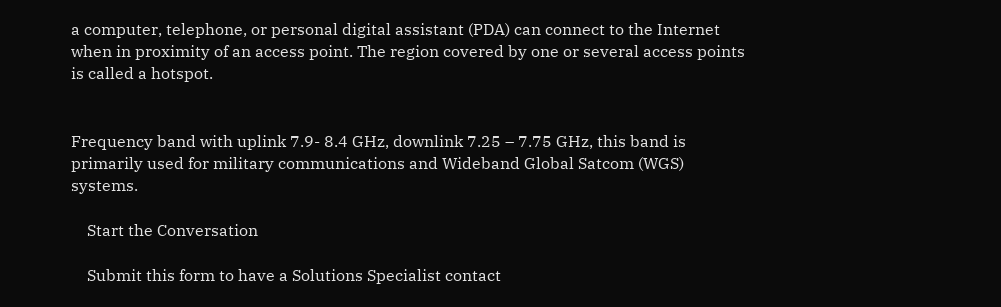a computer, telephone, or personal digital assistant (PDA) can connect to the Internet when in proximity of an access point. The region covered by one or several access points is called a hotspot.


Frequency band with uplink 7.9- 8.4 GHz, downlink 7.25 – 7.75 GHz, this band is primarily used for military communications and Wideband Global Satcom (WGS) systems.

    Start the Conversation

    Submit this form to have a Solutions Specialist contact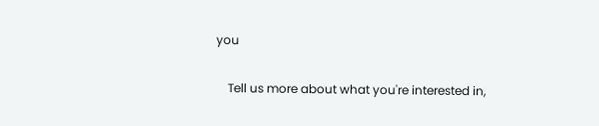you

    Tell us more about what you're interested in,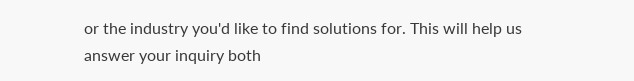or the industry you'd like to find solutions for. This will help us answer your inquiry both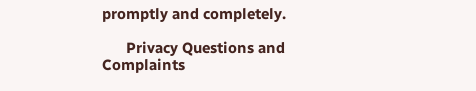promptly and completely.

      Privacy Questions and Complaints